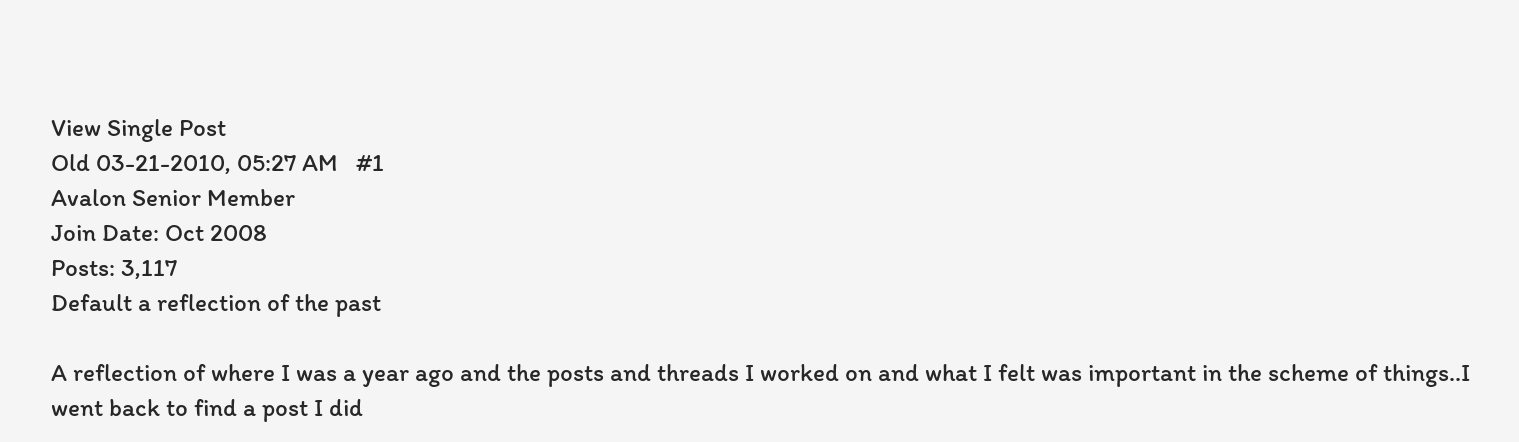View Single Post
Old 03-21-2010, 05:27 AM   #1
Avalon Senior Member
Join Date: Oct 2008
Posts: 3,117
Default a reflection of the past

A reflection of where I was a year ago and the posts and threads I worked on and what I felt was important in the scheme of things..I went back to find a post I did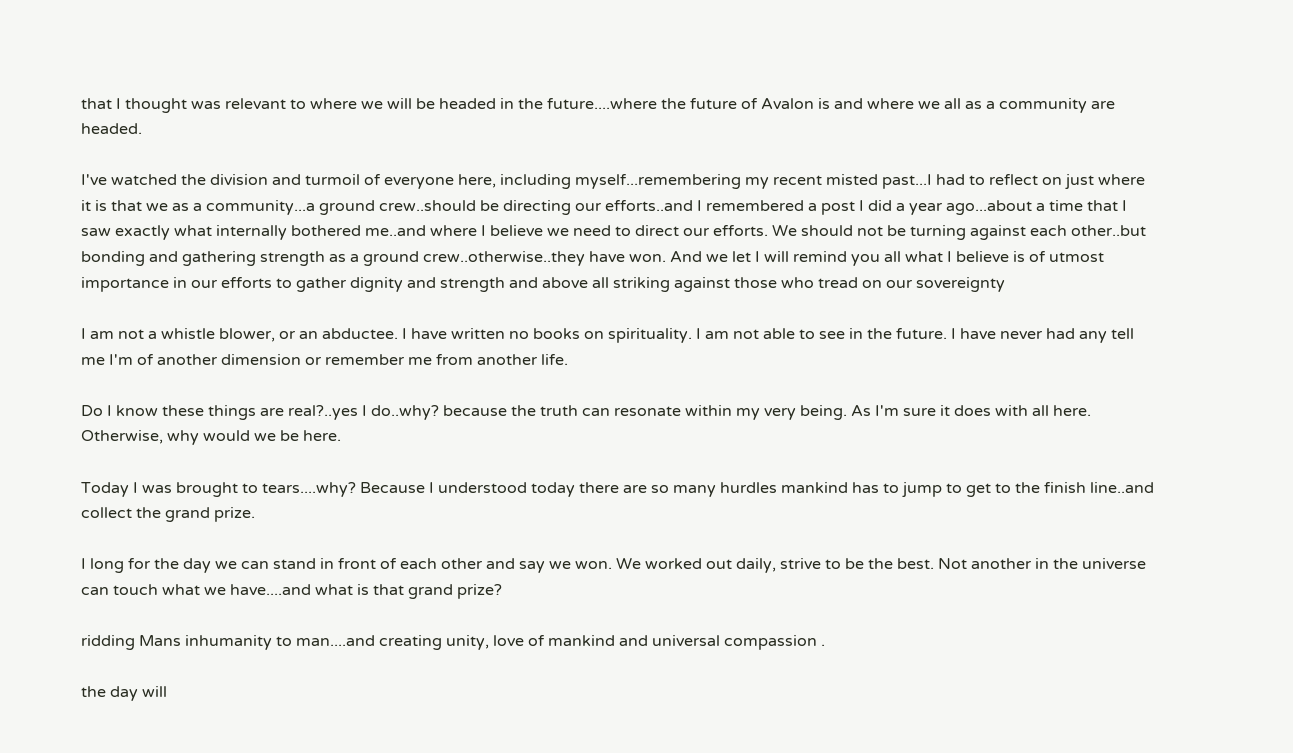that I thought was relevant to where we will be headed in the future....where the future of Avalon is and where we all as a community are headed.

I've watched the division and turmoil of everyone here, including myself...remembering my recent misted past...I had to reflect on just where it is that we as a community...a ground crew..should be directing our efforts..and I remembered a post I did a year ago...about a time that I saw exactly what internally bothered me..and where I believe we need to direct our efforts. We should not be turning against each other..but bonding and gathering strength as a ground crew..otherwise..they have won. And we let I will remind you all what I believe is of utmost importance in our efforts to gather dignity and strength and above all striking against those who tread on our sovereignty

I am not a whistle blower, or an abductee. I have written no books on spirituality. I am not able to see in the future. I have never had any tell me I'm of another dimension or remember me from another life.

Do I know these things are real?..yes I do..why? because the truth can resonate within my very being. As I'm sure it does with all here. Otherwise, why would we be here.

Today I was brought to tears....why? Because I understood today there are so many hurdles mankind has to jump to get to the finish line..and collect the grand prize.

I long for the day we can stand in front of each other and say we won. We worked out daily, strive to be the best. Not another in the universe can touch what we have....and what is that grand prize?

ridding Mans inhumanity to man....and creating unity, love of mankind and universal compassion .

the day will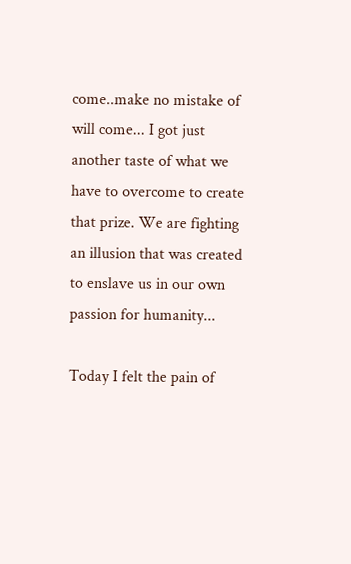come..make no mistake of will come... I got just another taste of what we have to overcome to create that prize. We are fighting an illusion that was created to enslave us in our own passion for humanity...

Today I felt the pain of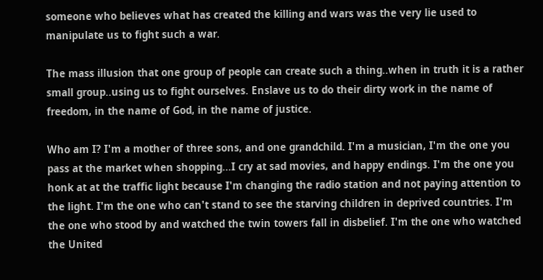someone who believes what has created the killing and wars was the very lie used to manipulate us to fight such a war.

The mass illusion that one group of people can create such a thing..when in truth it is a rather small group..using us to fight ourselves. Enslave us to do their dirty work in the name of freedom, in the name of God, in the name of justice.

Who am I? I'm a mother of three sons, and one grandchild. I'm a musician, I'm the one you pass at the market when shopping...I cry at sad movies, and happy endings. I'm the one you honk at at the traffic light because I'm changing the radio station and not paying attention to the light. I'm the one who can't stand to see the starving children in deprived countries. I'm the one who stood by and watched the twin towers fall in disbelief. I'm the one who watched the United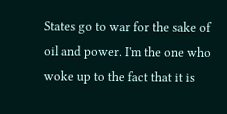States go to war for the sake of oil and power. I'm the one who woke up to the fact that it is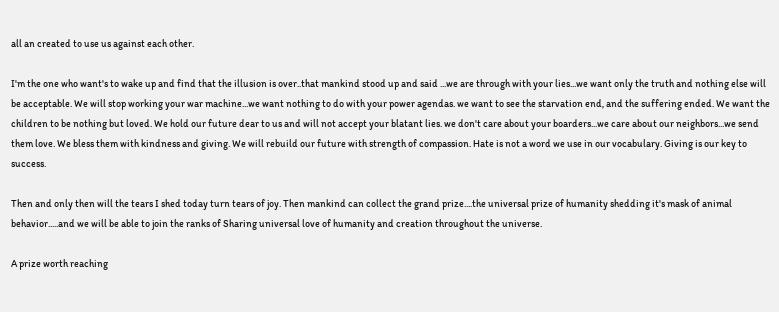all an created to use us against each other.

I'm the one who want's to wake up and find that the illusion is over..that mankind stood up and said ...we are through with your lies...we want only the truth and nothing else will be acceptable. We will stop working your war machine...we want nothing to do with your power agendas. we want to see the starvation end, and the suffering ended. We want the children to be nothing but loved. We hold our future dear to us and will not accept your blatant lies. we don't care about your boarders...we care about our neighbors...we send them love. We bless them with kindness and giving. We will rebuild our future with strength of compassion. Hate is not a word we use in our vocabulary. Giving is our key to success.

Then and only then will the tears I shed today turn tears of joy. Then mankind can collect the grand prize....the universal prize of humanity shedding it's mask of animal behavior.....and we will be able to join the ranks of Sharing universal love of humanity and creation throughout the universe.

A prize worth reaching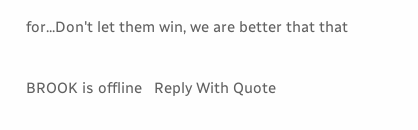for...Don't let them win, we are better that that

BROOK is offline   Reply With Quote